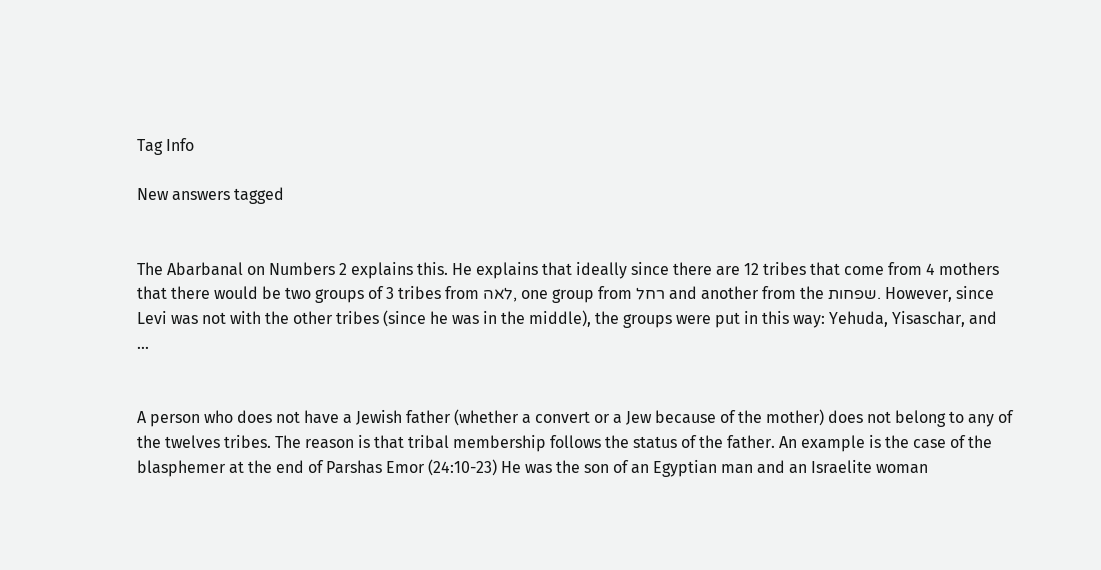Tag Info

New answers tagged


The Abarbanal on Numbers 2 explains this. He explains that ideally since there are 12 tribes that come from 4 mothers that there would be two groups of 3 tribes from לאה, one group from רחל and another from the שפחות. However, since Levi was not with the other tribes (since he was in the middle), the groups were put in this way: Yehuda, Yisaschar, and ...


A person who does not have a Jewish father (whether a convert or a Jew because of the mother) does not belong to any of the twelves tribes. The reason is that tribal membership follows the status of the father. An example is the case of the blasphemer at the end of Parshas Emor (24:10-23) He was the son of an Egyptian man and an Israelite woman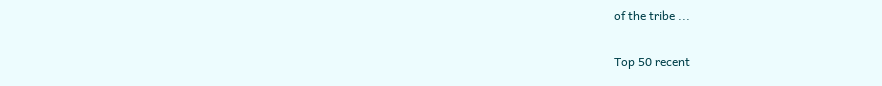of the tribe ...

Top 50 recent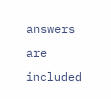answers are included